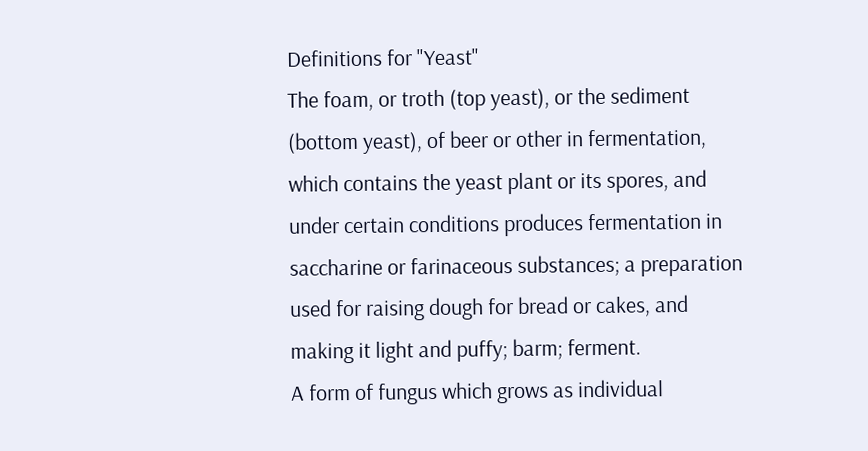Definitions for "Yeast"
The foam, or troth (top yeast), or the sediment (bottom yeast), of beer or other in fermentation, which contains the yeast plant or its spores, and under certain conditions produces fermentation in saccharine or farinaceous substances; a preparation used for raising dough for bread or cakes, and making it light and puffy; barm; ferment.
A form of fungus which grows as individual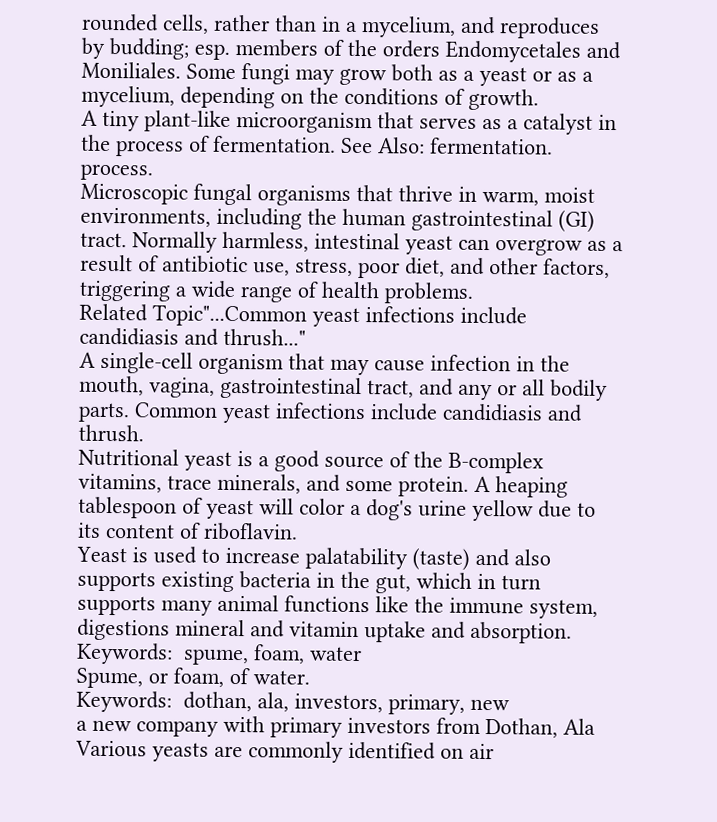rounded cells, rather than in a mycelium, and reproduces by budding; esp. members of the orders Endomycetales and Moniliales. Some fungi may grow both as a yeast or as a mycelium, depending on the conditions of growth.
A tiny plant-like microorganism that serves as a catalyst in the process of fermentation. See Also: fermentation. process.
Microscopic fungal organisms that thrive in warm, moist environments, including the human gastrointestinal (GI) tract. Normally harmless, intestinal yeast can overgrow as a result of antibiotic use, stress, poor diet, and other factors, triggering a wide range of health problems.
Related Topic"...Common yeast infections include candidiasis and thrush..."
A single-cell organism that may cause infection in the mouth, vagina, gastrointestinal tract, and any or all bodily parts. Common yeast infections include candidiasis and thrush.
Nutritional yeast is a good source of the B-complex vitamins, trace minerals, and some protein. A heaping tablespoon of yeast will color a dog's urine yellow due to its content of riboflavin.
Yeast is used to increase palatability (taste) and also supports existing bacteria in the gut, which in turn supports many animal functions like the immune system, digestions mineral and vitamin uptake and absorption.
Keywords:  spume, foam, water
Spume, or foam, of water.
Keywords:  dothan, ala, investors, primary, new
a new company with primary investors from Dothan, Ala
Various yeasts are commonly identified on air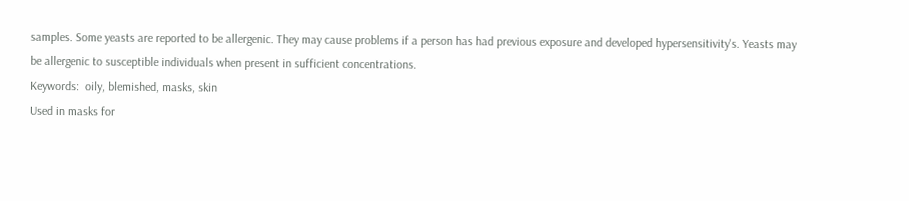samples. Some yeasts are reported to be allergenic. They may cause problems if a person has had previous exposure and developed hypersensitivity's. Yeasts may be allergenic to susceptible individuals when present in sufficient concentrations.
Keywords:  oily, blemished, masks, skin
Used in masks for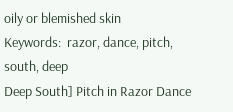oily or blemished skin
Keywords:  razor, dance, pitch, south, deep
Deep South] Pitch in Razor Dance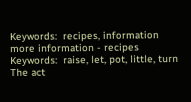Keywords:  recipes, information
more information - recipes
Keywords:  raise, let, pot, little, turn
The act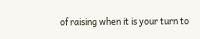of raising when it is your turn to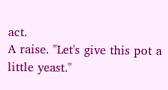act.
A raise. "Let's give this pot a little yeast."